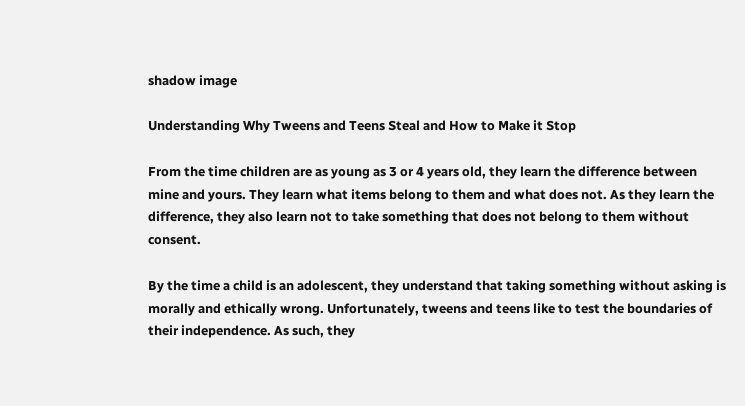shadow image

Understanding Why Tweens and Teens Steal and How to Make it Stop

From the time children are as young as 3 or 4 years old, they learn the difference between mine and yours. They learn what items belong to them and what does not. As they learn the difference, they also learn not to take something that does not belong to them without consent.

By the time a child is an adolescent, they understand that taking something without asking is morally and ethically wrong. Unfortunately, tweens and teens like to test the boundaries of their independence. As such, they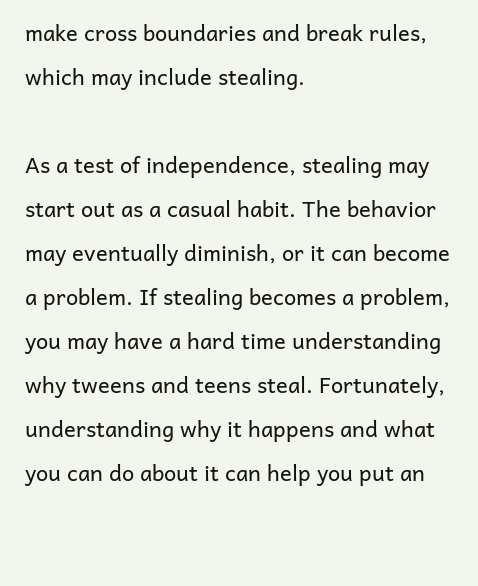make cross boundaries and break rules, which may include stealing.

As a test of independence, stealing may start out as a casual habit. The behavior may eventually diminish, or it can become a problem. If stealing becomes a problem, you may have a hard time understanding why tweens and teens steal. Fortunately, understanding why it happens and what you can do about it can help you put an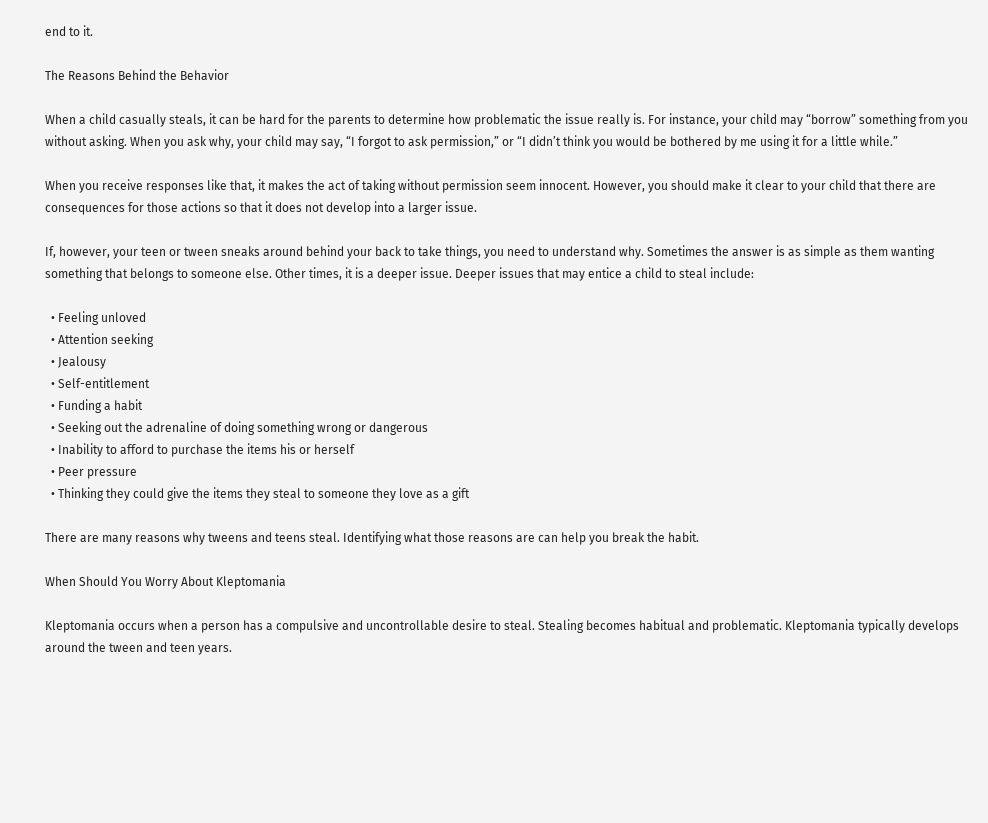end to it.

The Reasons Behind the Behavior

When a child casually steals, it can be hard for the parents to determine how problematic the issue really is. For instance, your child may “borrow” something from you without asking. When you ask why, your child may say, “I forgot to ask permission,” or “I didn’t think you would be bothered by me using it for a little while.”

When you receive responses like that, it makes the act of taking without permission seem innocent. However, you should make it clear to your child that there are consequences for those actions so that it does not develop into a larger issue.

If, however, your teen or tween sneaks around behind your back to take things, you need to understand why. Sometimes the answer is as simple as them wanting something that belongs to someone else. Other times, it is a deeper issue. Deeper issues that may entice a child to steal include:

  • Feeling unloved
  • Attention seeking
  • Jealousy
  • Self-entitlement
  • Funding a habit
  • Seeking out the adrenaline of doing something wrong or dangerous
  • Inability to afford to purchase the items his or herself
  • Peer pressure
  • Thinking they could give the items they steal to someone they love as a gift

There are many reasons why tweens and teens steal. Identifying what those reasons are can help you break the habit.

When Should You Worry About Kleptomania

Kleptomania occurs when a person has a compulsive and uncontrollable desire to steal. Stealing becomes habitual and problematic. Kleptomania typically develops around the tween and teen years.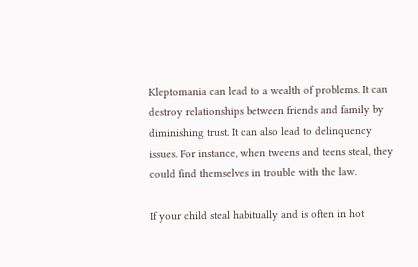Kleptomania can lead to a wealth of problems. It can destroy relationships between friends and family by diminishing trust. It can also lead to delinquency issues. For instance, when tweens and teens steal, they could find themselves in trouble with the law.

If your child steal habitually and is often in hot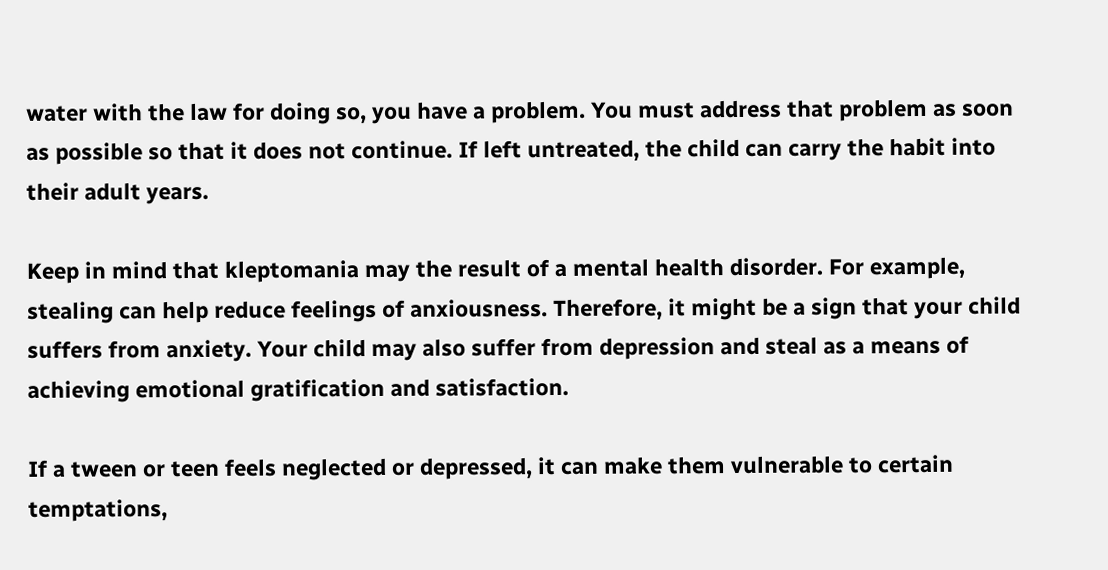water with the law for doing so, you have a problem. You must address that problem as soon as possible so that it does not continue. If left untreated, the child can carry the habit into their adult years.

Keep in mind that kleptomania may the result of a mental health disorder. For example, stealing can help reduce feelings of anxiousness. Therefore, it might be a sign that your child suffers from anxiety. Your child may also suffer from depression and steal as a means of achieving emotional gratification and satisfaction.

If a tween or teen feels neglected or depressed, it can make them vulnerable to certain temptations,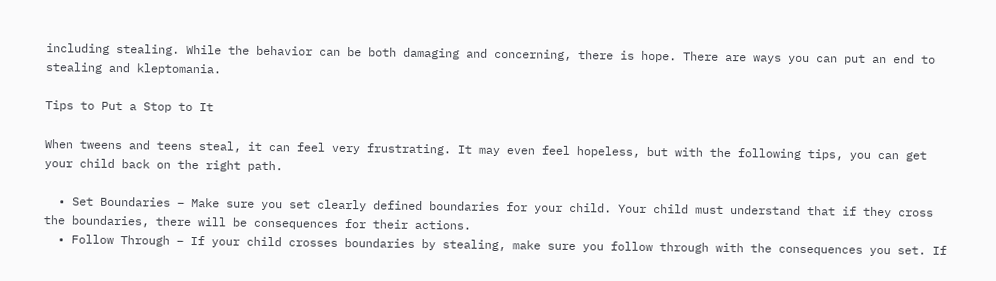including stealing. While the behavior can be both damaging and concerning, there is hope. There are ways you can put an end to stealing and kleptomania.

Tips to Put a Stop to It

When tweens and teens steal, it can feel very frustrating. It may even feel hopeless, but with the following tips, you can get your child back on the right path.

  • Set Boundaries – Make sure you set clearly defined boundaries for your child. Your child must understand that if they cross the boundaries, there will be consequences for their actions.
  • Follow Through – If your child crosses boundaries by stealing, make sure you follow through with the consequences you set. If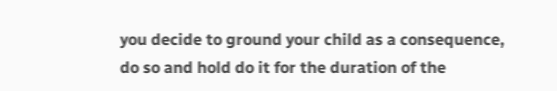you decide to ground your child as a consequence, do so and hold do it for the duration of the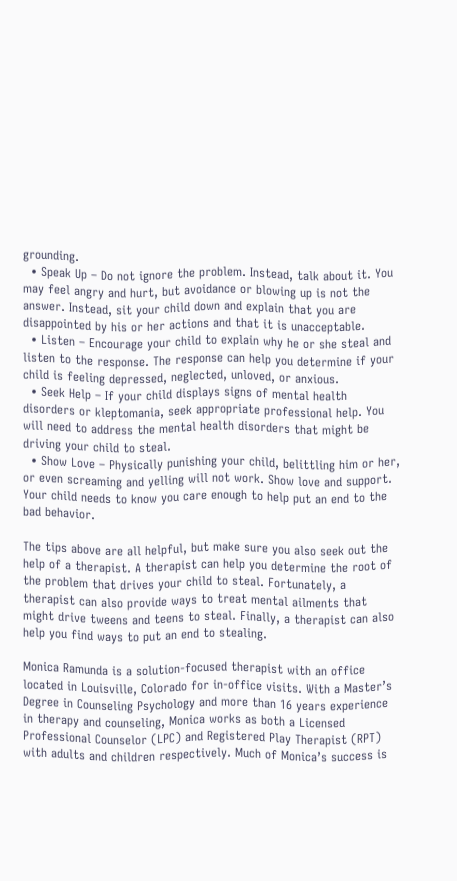grounding.
  • Speak Up – Do not ignore the problem. Instead, talk about it. You may feel angry and hurt, but avoidance or blowing up is not the answer. Instead, sit your child down and explain that you are disappointed by his or her actions and that it is unacceptable.
  • Listen – Encourage your child to explain why he or she steal and listen to the response. The response can help you determine if your child is feeling depressed, neglected, unloved, or anxious.
  • Seek Help – If your child displays signs of mental health disorders or kleptomania, seek appropriate professional help. You will need to address the mental health disorders that might be driving your child to steal.
  • Show Love – Physically punishing your child, belittling him or her, or even screaming and yelling will not work. Show love and support. Your child needs to know you care enough to help put an end to the bad behavior.

The tips above are all helpful, but make sure you also seek out the help of a therapist. A therapist can help you determine the root of the problem that drives your child to steal. Fortunately, a therapist can also provide ways to treat mental ailments that might drive tweens and teens to steal. Finally, a therapist can also help you find ways to put an end to stealing.

Monica Ramunda is a solution-focused therapist with an office located in Louisville, Colorado for in-office visits. With a Master’s Degree in Counseling Psychology and more than 16 years experience in therapy and counseling, Monica works as both a Licensed Professional Counselor (LPC) and Registered Play Therapist (RPT) with adults and children respectively. Much of Monica’s success is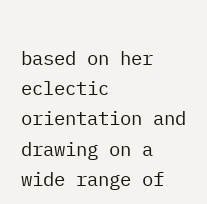based on her eclectic orientation and drawing on a wide range of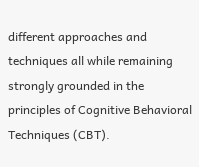different approaches and techniques all while remaining strongly grounded in the principles of Cognitive Behavioral Techniques (CBT).